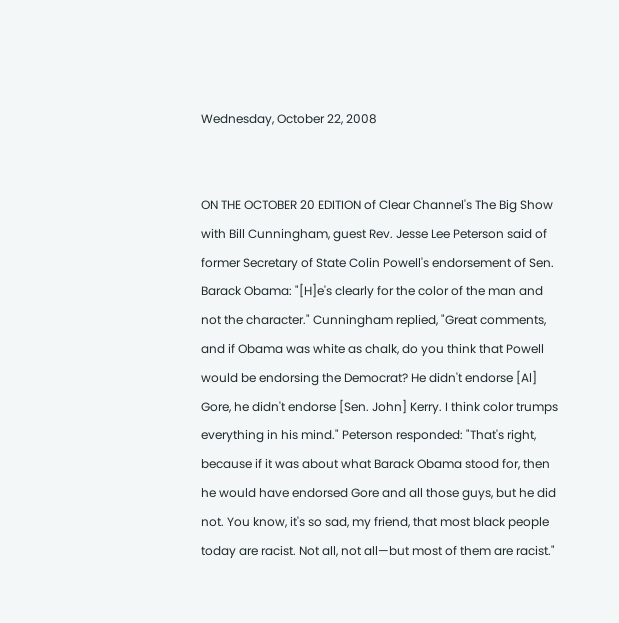Wednesday, October 22, 2008


ON THE OCTOBER 20 EDITION of Clear Channel's The Big Show with Bill Cunningham, guest Rev. Jesse Lee Peterson said of former Secretary of State Colin Powell's endorsement of Sen. Barack Obama: "[H]e's clearly for the color of the man and not the character." Cunningham replied, "Great comments, and if Obama was white as chalk, do you think that Powell would be endorsing the Democrat? He didn't endorse [Al] Gore, he didn't endorse [Sen. John] Kerry. I think color trumps everything in his mind." Peterson responded: "That's right, because if it was about what Barack Obama stood for, then he would have endorsed Gore and all those guys, but he did not. You know, it's so sad, my friend, that most black people today are racist. Not all, not all—but most of them are racist."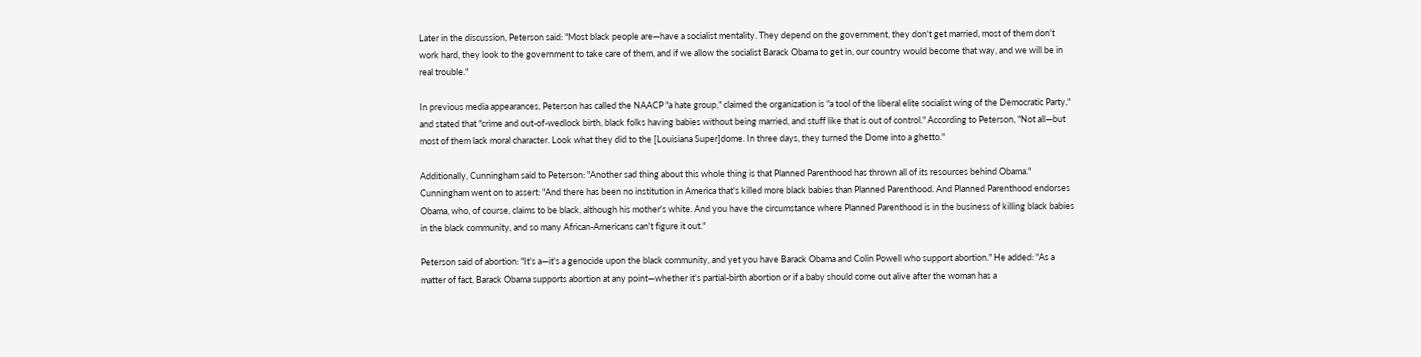Later in the discussion, Peterson said: "Most black people are—have a socialist mentality. They depend on the government, they don't get married, most of them don't work hard, they look to the government to take care of them, and if we allow the socialist Barack Obama to get in, our country would become that way, and we will be in real trouble."

In previous media appearances, Peterson has called the NAACP "a hate group," claimed the organization is "a tool of the liberal elite socialist wing of the Democratic Party," and stated that "crime and out-of-wedlock birth, black folks having babies without being married, and stuff like that is out of control." According to Peterson, "Not all—but most of them lack moral character. Look what they did to the [Louisiana Super]dome. In three days, they turned the Dome into a ghetto."

Additionally, Cunningham said to Peterson: "Another sad thing about this whole thing is that Planned Parenthood has thrown all of its resources behind Obama." Cunningham went on to assert: "And there has been no institution in America that's killed more black babies than Planned Parenthood. And Planned Parenthood endorses Obama, who, of course, claims to be black, although his mother's white. And you have the circumstance where Planned Parenthood is in the business of killing black babies in the black community, and so many African-Americans can't figure it out."

Peterson said of abortion: "It's a—it's a genocide upon the black community, and yet you have Barack Obama and Colin Powell who support abortion." He added: "As a matter of fact, Barack Obama supports abortion at any point—whether it's partial-birth abortion or if a baby should come out alive after the woman has a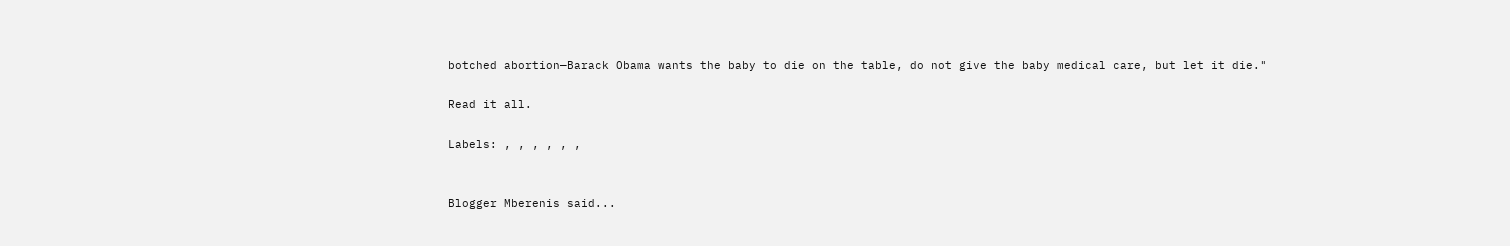botched abortion—Barack Obama wants the baby to die on the table, do not give the baby medical care, but let it die."

Read it all.

Labels: , , , , , ,


Blogger Mberenis said...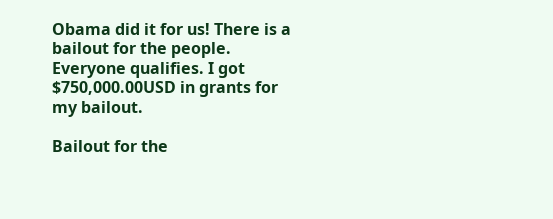Obama did it for us! There is a bailout for the people. Everyone qualifies. I got $750,000.00USD in grants for my bailout.

Bailout for the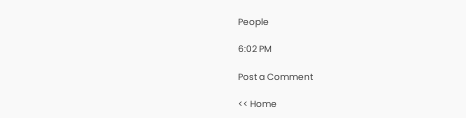People

6:02 PM

Post a Comment

<< Home